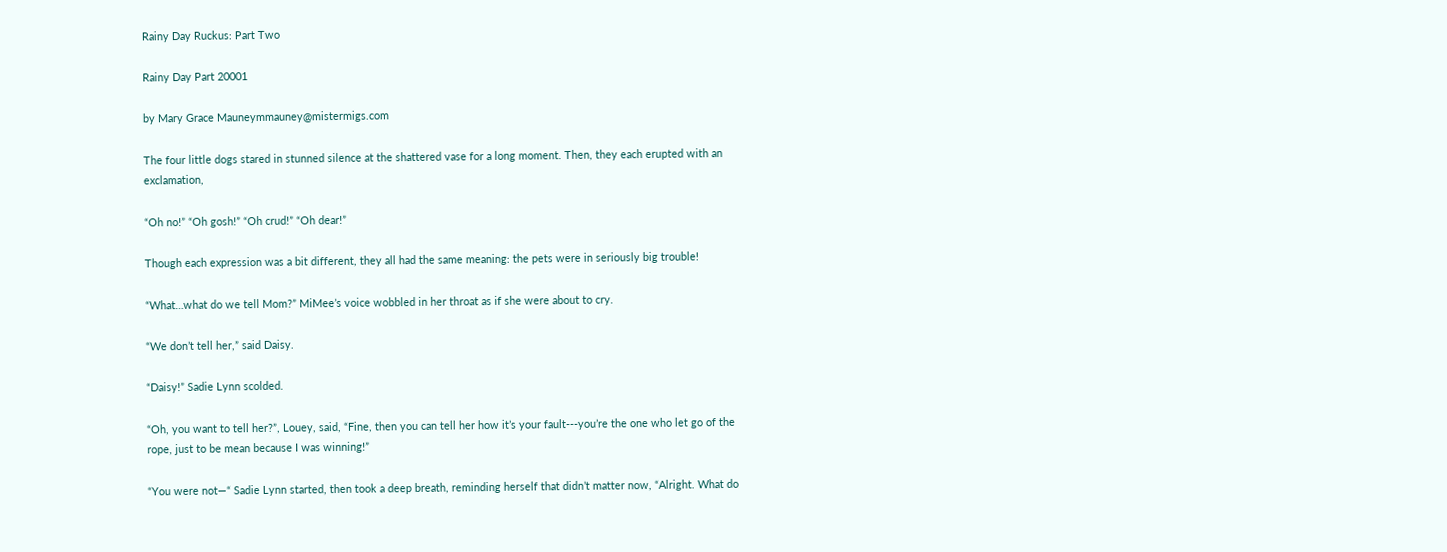Rainy Day Ruckus: Part Two

Rainy Day Part 20001

by Mary Grace Mauneymmauney@mistermigs.com

The four little dogs stared in stunned silence at the shattered vase for a long moment. Then, they each erupted with an exclamation,

“Oh no!” “Oh gosh!” “Oh crud!” “Oh dear!”

Though each expression was a bit different, they all had the same meaning: the pets were in seriously big trouble!

“What…what do we tell Mom?” MiMee’s voice wobbled in her throat as if she were about to cry.

“We don’t tell her,” said Daisy.

“Daisy!” Sadie Lynn scolded.

“Oh, you want to tell her?”, Louey, said, “Fine, then you can tell her how it’s your fault---you’re the one who let go of the rope, just to be mean because I was winning!”

“You were not—“ Sadie Lynn started, then took a deep breath, reminding herself that didn’t matter now, “Alright. What do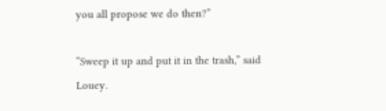you all propose we do then?”

“Sweep it up and put it in the trash,” said Louey.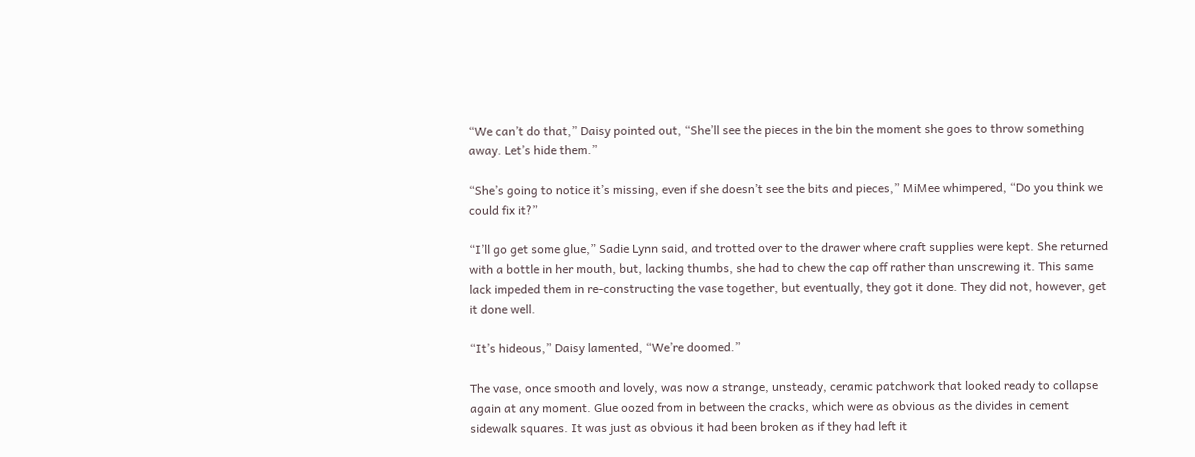“We can’t do that,” Daisy pointed out, “She’ll see the pieces in the bin the moment she goes to throw something away. Let’s hide them.”

“She’s going to notice it’s missing, even if she doesn’t see the bits and pieces,” MiMee whimpered, “Do you think we could fix it?”

“I’ll go get some glue,” Sadie Lynn said, and trotted over to the drawer where craft supplies were kept. She returned with a bottle in her mouth, but, lacking thumbs, she had to chew the cap off rather than unscrewing it. This same lack impeded them in re-constructing the vase together, but eventually, they got it done. They did not, however, get it done well.

“It’s hideous,” Daisy lamented, “We’re doomed.”

The vase, once smooth and lovely, was now a strange, unsteady, ceramic patchwork that looked ready to collapse again at any moment. Glue oozed from in between the cracks, which were as obvious as the divides in cement sidewalk squares. It was just as obvious it had been broken as if they had left it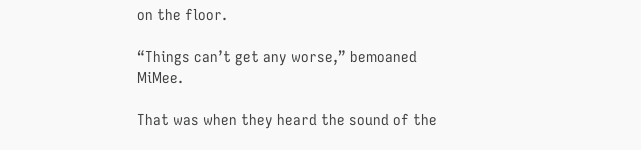on the floor.

“Things can’t get any worse,” bemoaned MiMee.

That was when they heard the sound of the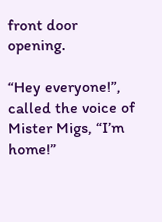front door opening.

“Hey everyone!”, called the voice of Mister Migs, “I’m home!”